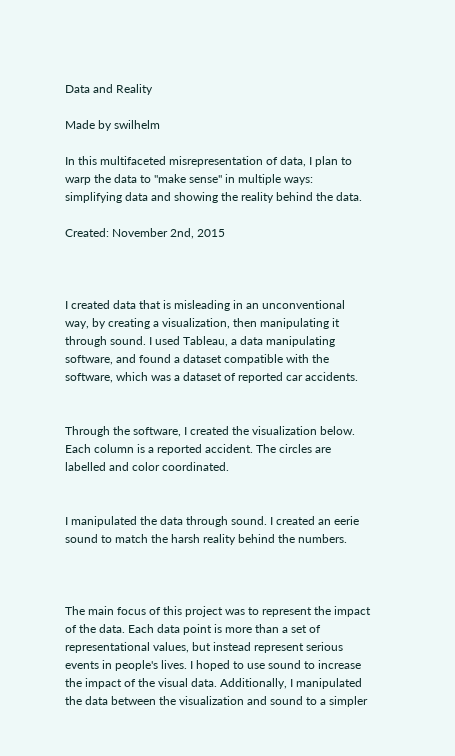Data and Reality

Made by swilhelm

In this multifaceted misrepresentation of data, I plan to warp the data to "make sense" in multiple ways: simplifying data and showing the reality behind the data.

Created: November 2nd, 2015



I created data that is misleading in an unconventional way, by creating a visualization, then manipulating it through sound. I used Tableau, a data manipulating software, and found a dataset compatible with the software, which was a dataset of reported car accidents.


Through the software, I created the visualization below. Each column is a reported accident. The circles are labelled and color coordinated.


I manipulated the data through sound. I created an eerie sound to match the harsh reality behind the numbers.



The main focus of this project was to represent the impact of the data. Each data point is more than a set of representational values, but instead represent serious events in people's lives. I hoped to use sound to increase the impact of the visual data. Additionally, I manipulated the data between the visualization and sound to a simpler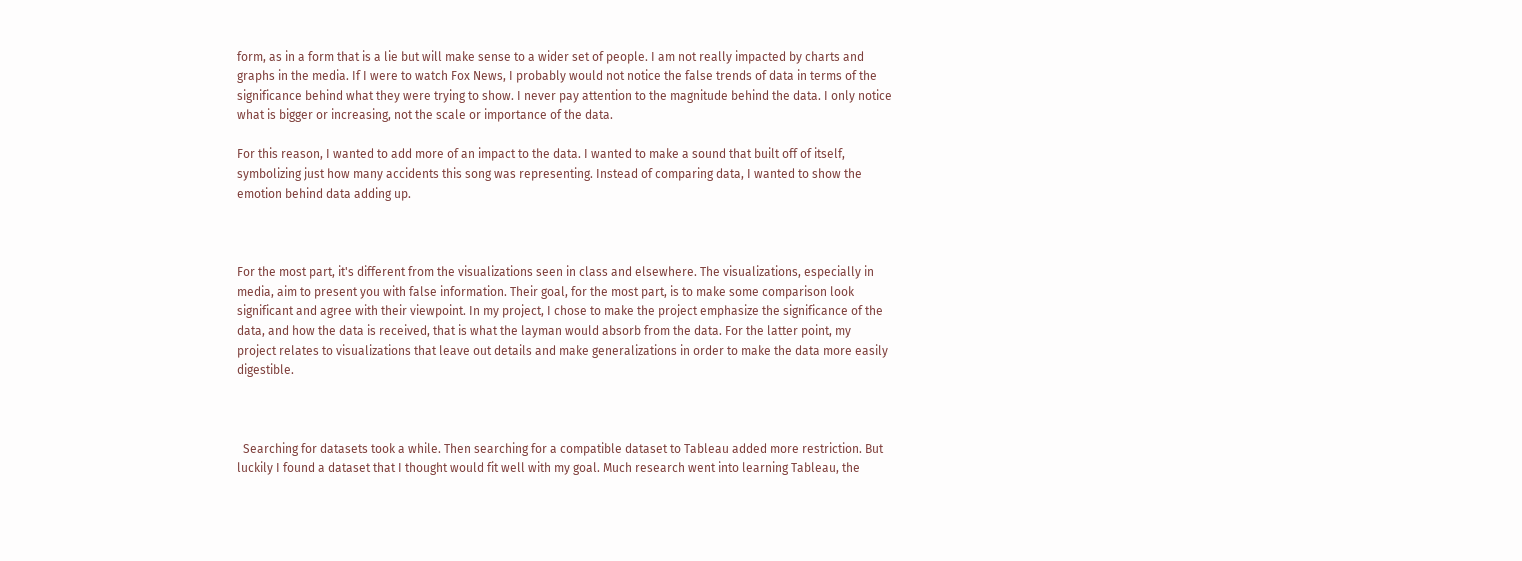form, as in a form that is a lie but will make sense to a wider set of people. I am not really impacted by charts and graphs in the media. If I were to watch Fox News, I probably would not notice the false trends of data in terms of the significance behind what they were trying to show. I never pay attention to the magnitude behind the data. I only notice what is bigger or increasing, not the scale or importance of the data.

For this reason, I wanted to add more of an impact to the data. I wanted to make a sound that built off of itself, symbolizing just how many accidents this song was representing. Instead of comparing data, I wanted to show the emotion behind data adding up.



For the most part, it's different from the visualizations seen in class and elsewhere. The visualizations, especially in media, aim to present you with false information. Their goal, for the most part, is to make some comparison look significant and agree with their viewpoint. In my project, I chose to make the project emphasize the significance of the data, and how the data is received, that is what the layman would absorb from the data. For the latter point, my project relates to visualizations that leave out details and make generalizations in order to make the data more easily digestible.



  Searching for datasets took a while. Then searching for a compatible dataset to Tableau added more restriction. But luckily I found a dataset that I thought would fit well with my goal. Much research went into learning Tableau, the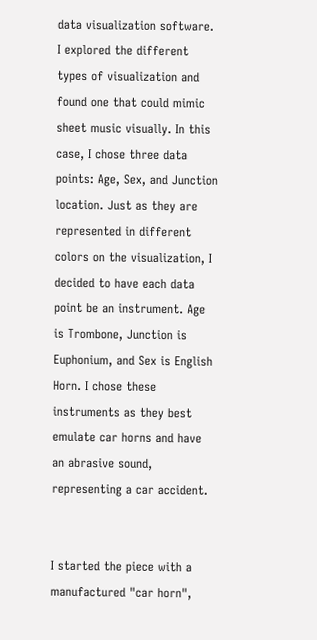data visualization software.  I explored the different types of visualization and found one that could mimic sheet music visually. In this case, I chose three data points: Age, Sex, and Junction location. Just as they are represented in different colors on the visualization, I decided to have each data point be an instrument. Age is Trombone, Junction is Euphonium, and Sex is English Horn. I chose these instruments as they best emulate car horns and have an abrasive sound, representing a car accident.


I started the piece with a manufactured "car horn",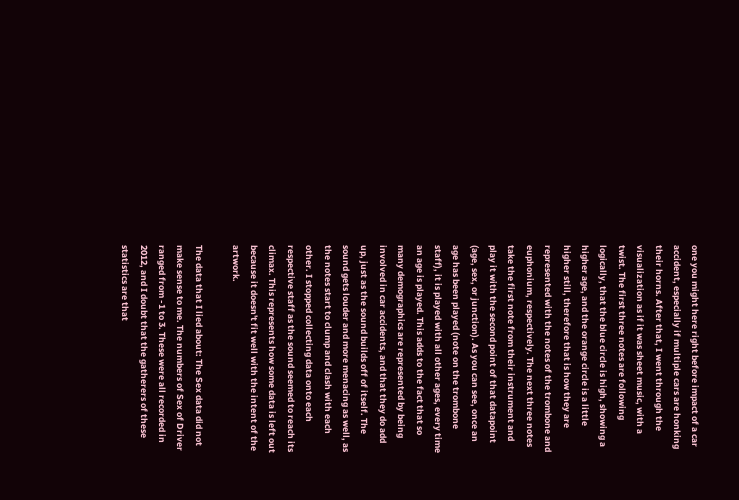one you might here right before impact of a car accident, especially if multiple cars are honking their horns. After that, I went through the visualization as if it was sheet music, with a twist. The first three notes are following logically, that the blue circle is high, showing a higher age, and the orange circle is a little higher still, therefore that is how they are represented with the notes of the trombone and euphonium, respectively. The next three notes take the first note from their instrument and play it with the second point of that datapoint (age, sex, or junction). As you can see, once an age has been played (note on the trombone staff), it is played with all other ages, every time an age is played. This adds to the fact that so many demographics are represented by being involved in car accidents, and that they do add up, just as the sound builds off of itself. The sound gets louder and more menacing as well, as the notes start to clump and clash with each other. I stopped collecting data onto each respective staff as the sound seemed to reach its climax. This represents how some data is left out because it doesn't fit well with the intent of the artwork.

The data that I lied about: The Sex data did not make sense to me. The numbers of Sex of Driver ranged from -1 to 3. These were all recorded in 2012, and I doubt that the gatherers of these statistics are that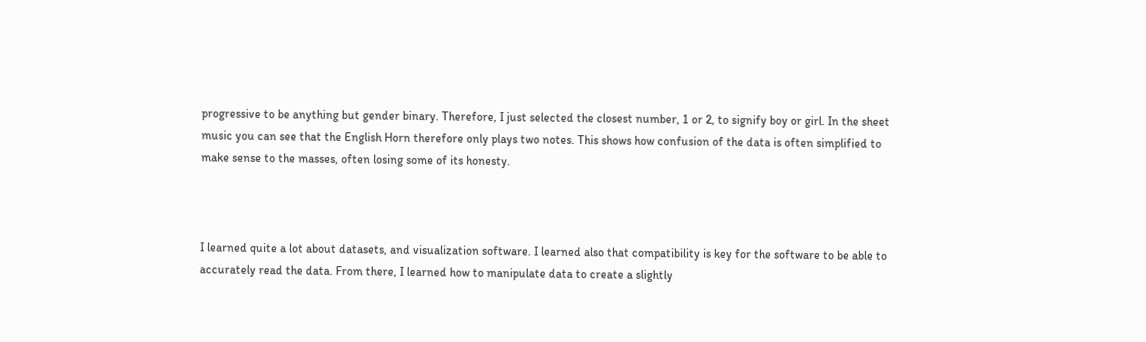progressive to be anything but gender binary. Therefore, I just selected the closest number, 1 or 2, to signify boy or girl. In the sheet music you can see that the English Horn therefore only plays two notes. This shows how confusion of the data is often simplified to make sense to the masses, often losing some of its honesty.



I learned quite a lot about datasets, and visualization software. I learned also that compatibility is key for the software to be able to accurately read the data. From there, I learned how to manipulate data to create a slightly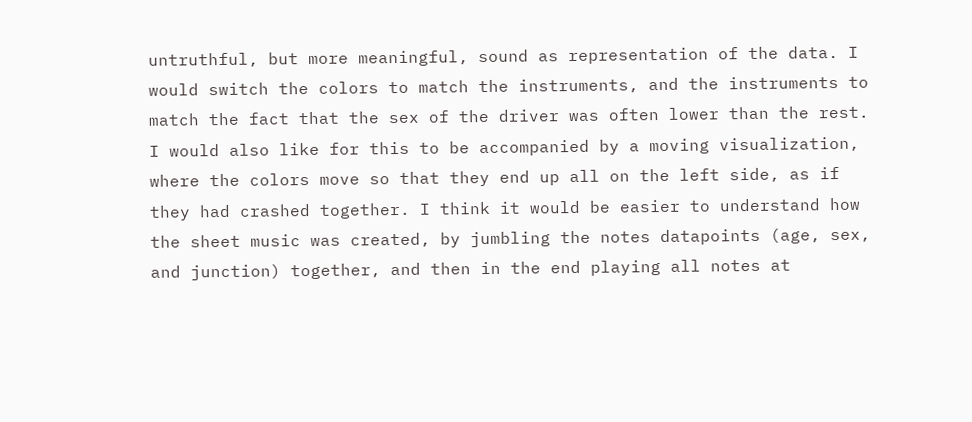untruthful, but more meaningful, sound as representation of the data. I would switch the colors to match the instruments, and the instruments to match the fact that the sex of the driver was often lower than the rest. I would also like for this to be accompanied by a moving visualization, where the colors move so that they end up all on the left side, as if they had crashed together. I think it would be easier to understand how the sheet music was created, by jumbling the notes datapoints (age, sex, and junction) together, and then in the end playing all notes at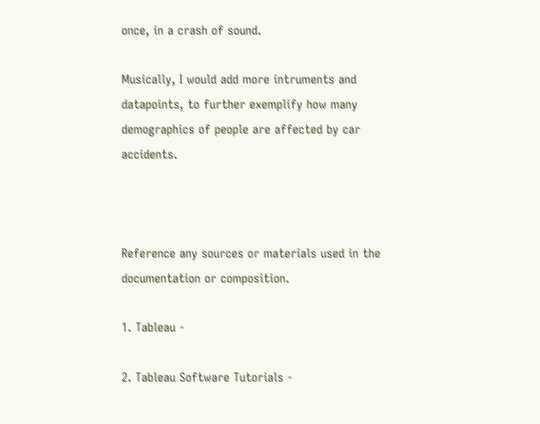once, in a crash of sound.

Musically, I would add more intruments and datapoints, to further exemplify how many demographics of people are affected by car accidents.



Reference any sources or materials used in the documentation or composition.

1. Tableau -

2. Tableau Software Tutorials -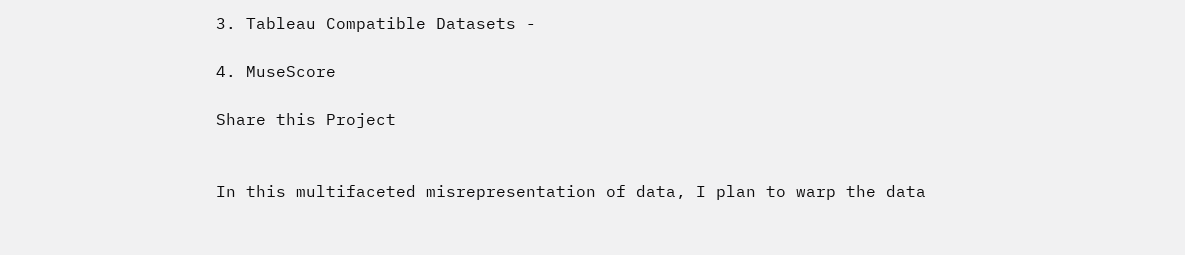3. Tableau Compatible Datasets -

4. MuseScore

Share this Project


In this multifaceted misrepresentation of data, I plan to warp the data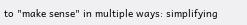to "make sense" in multiple ways: simplifying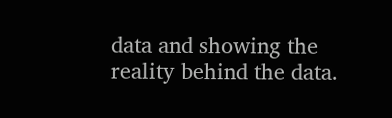data and showing the reality behind the data.